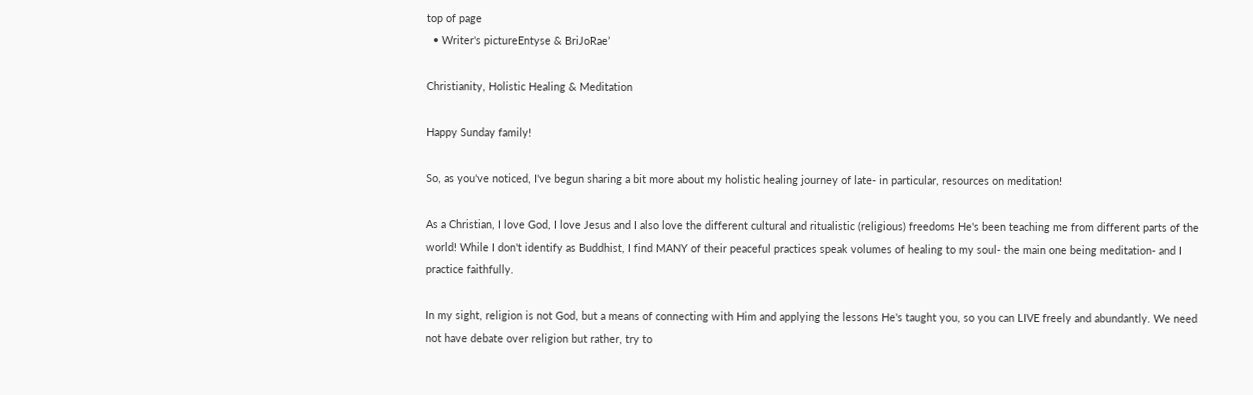top of page
  • Writer's pictureEntyse & BriJoRae’

Christianity, Holistic Healing & Meditation

Happy Sunday family!

So, as you've noticed, I've begun sharing a bit more about my holistic healing journey of late- in particular, resources on meditation!

As a Christian, I love God, I love Jesus and I also love the different cultural and ritualistic (religious) freedoms He's been teaching me from different parts of the world! While I don't identify as Buddhist, I find MANY of their peaceful practices speak volumes of healing to my soul- the main one being meditation- and I practice faithfully.

In my sight, religion is not God, but a means of connecting with Him and applying the lessons He's taught you, so you can LIVE freely and abundantly. We need not have debate over religion but rather, try to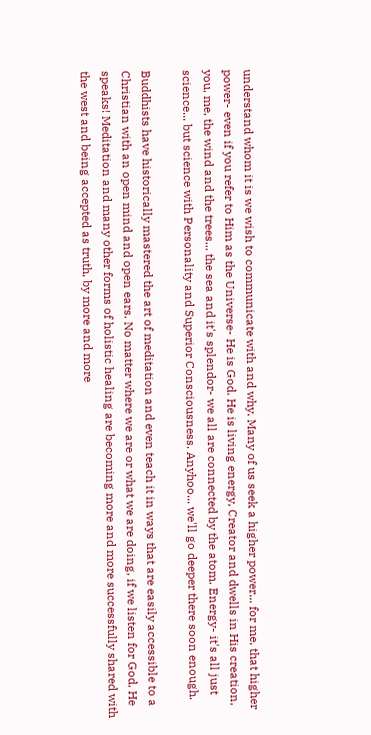understand whom it is we wish to communicate with and why. Many of us seek a higher power... for me, that higher power- even if you refer to Him as the Universe- He is God. He is living energy, Creator and dwells in His creation, you, me, the wind and the trees... the sea and it's splendor- we all are connected by the atom. Energy- it's all just science... but science with Personality and Superior Consciousness. Anyhoo... we'll go deeper there soon enough.

Buddhists have historically mastered the art of meditation and even teach it in ways that are easily accessible to a Christian with an open mind and open ears. No matter where we are or what we are doing, if we listen for God, He speaks! Meditation and many other forms of holistic healing are becoming more and more successfully shared with the west and being accepted as truth, by more and more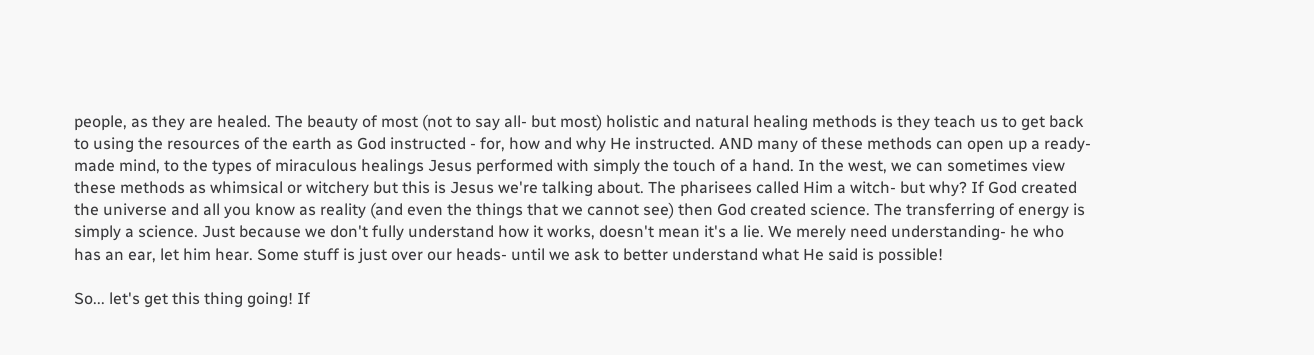people, as they are healed. The beauty of most (not to say all- but most) holistic and natural healing methods is they teach us to get back to using the resources of the earth as God instructed - for, how and why He instructed. AND many of these methods can open up a ready-made mind, to the types of miraculous healings Jesus performed with simply the touch of a hand. In the west, we can sometimes view these methods as whimsical or witchery but this is Jesus we're talking about. The pharisees called Him a witch- but why? If God created the universe and all you know as reality (and even the things that we cannot see) then God created science. The transferring of energy is simply a science. Just because we don't fully understand how it works, doesn't mean it's a lie. We merely need understanding- he who has an ear, let him hear. Some stuff is just over our heads- until we ask to better understand what He said is possible!

So... let's get this thing going! If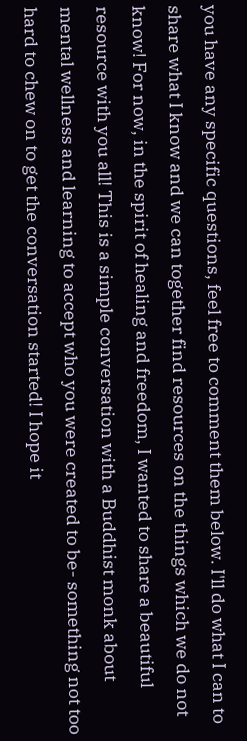you have any specific questions, feel free to comment them below. I'll do what I can to share what I know and we can together find resources on the things which we do not know! For now, in the spirit of healing and freedom, I wanted to share a beautiful resource with you all! This is a simple conversation with a Buddhist monk about mental wellness and learning to accept who you were created to be- something not too hard to chew on to get the conversation started! I hope it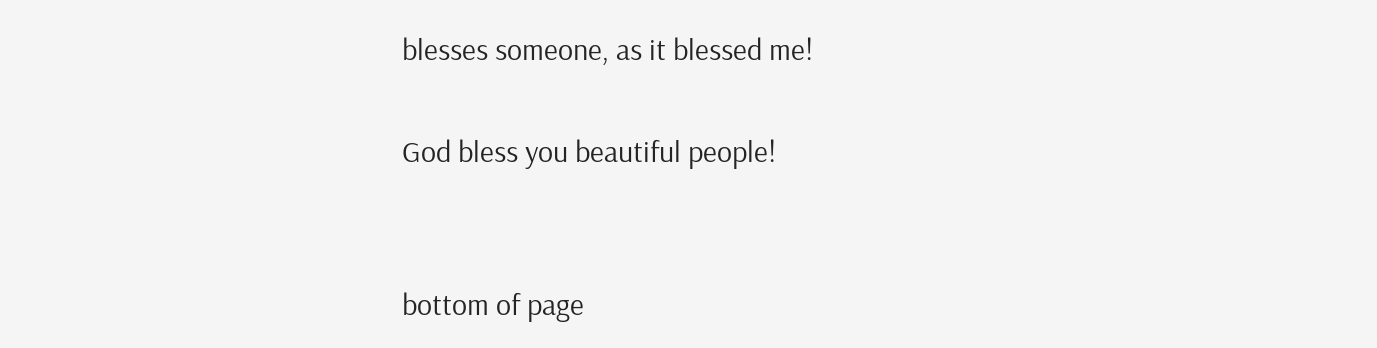blesses someone, as it blessed me!

God bless you beautiful people!


bottom of page